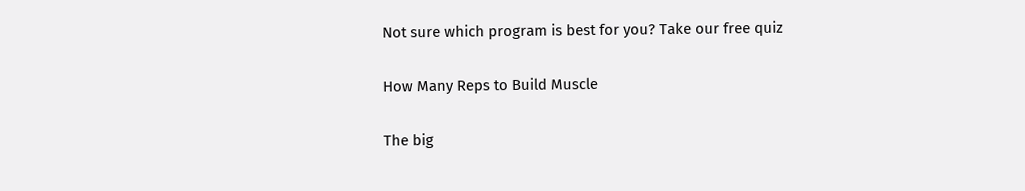Not sure which program is best for you? Take our free quiz

How Many Reps to Build Muscle

The big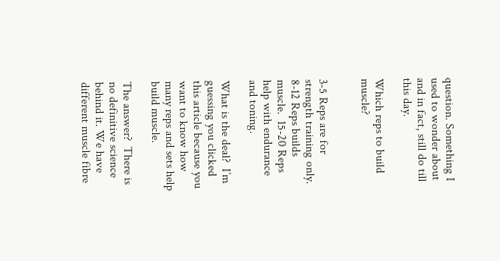question. Something I used to wonder about and in fact, still do till this day.

Which reps to build muscle?


3-5 Reps are for strength training only.  8-12 Reps builds muscle.  15-20 Reps help with endurance and toning.

What is the deal?  I’m guessing you clicked this article because you want to know how many reps and sets help build muscle.

The answer?  There is no definitive science behind it. We have different muscle fibre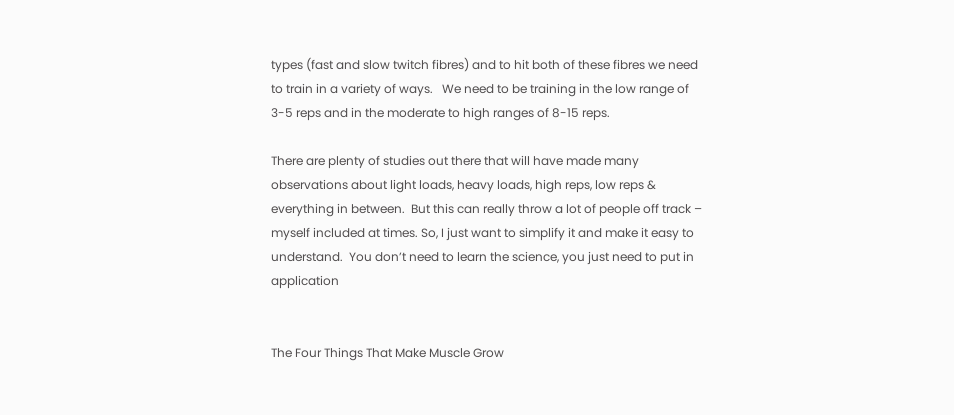types (fast and slow twitch fibres) and to hit both of these fibres we need to train in a variety of ways.   We need to be training in the low range of 3-5 reps and in the moderate to high ranges of 8-15 reps.

There are plenty of studies out there that will have made many observations about light loads, heavy loads, high reps, low reps & everything in between.  But this can really throw a lot of people off track – myself included at times. So, I just want to simplify it and make it easy to understand.  You don’t need to learn the science, you just need to put in application


The Four Things That Make Muscle Grow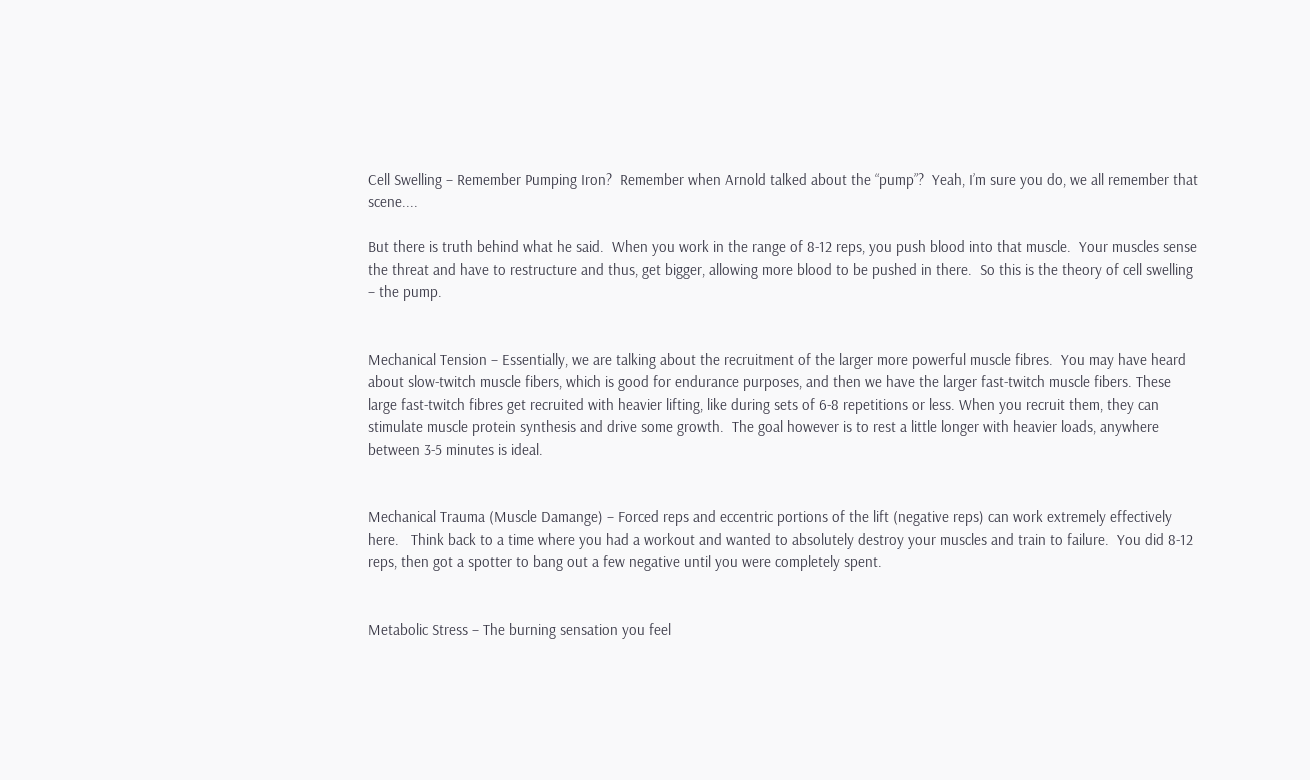Cell Swelling – Remember Pumping Iron?  Remember when Arnold talked about the “pump”?  Yeah, I’m sure you do, we all remember that scene....

But there is truth behind what he said.  When you work in the range of 8-12 reps, you push blood into that muscle.  Your muscles sense the threat and have to restructure and thus, get bigger, allowing more blood to be pushed in there.  So this is the theory of cell swelling – the pump.


Mechanical Tension – Essentially, we are talking about the recruitment of the larger more powerful muscle fibres.  You may have heard about slow-twitch muscle fibers, which is good for endurance purposes, and then we have the larger fast-twitch muscle fibers. These large fast-twitch fibres get recruited with heavier lifting, like during sets of 6-8 repetitions or less. When you recruit them, they can stimulate muscle protein synthesis and drive some growth.  The goal however is to rest a little longer with heavier loads, anywhere between 3-5 minutes is ideal.


Mechanical Trauma (Muscle Damange) – Forced reps and eccentric portions of the lift (negative reps) can work extremely effectively here.   Think back to a time where you had a workout and wanted to absolutely destroy your muscles and train to failure.  You did 8-12 reps, then got a spotter to bang out a few negative until you were completely spent.


Metabolic Stress – The burning sensation you feel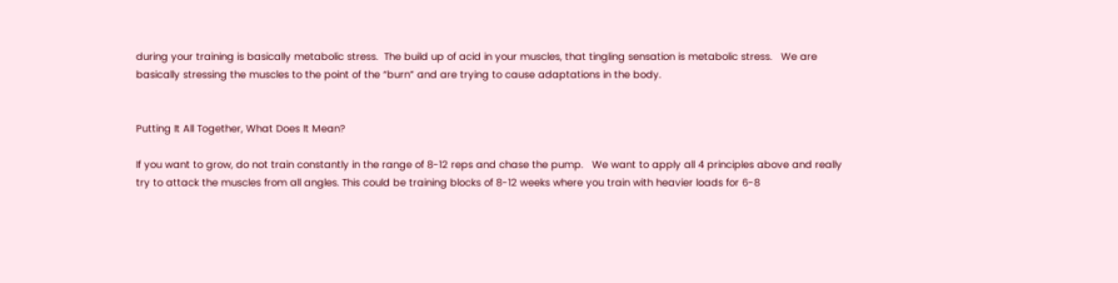during your training is basically metabolic stress.  The build up of acid in your muscles, that tingling sensation is metabolic stress.   We are basically stressing the muscles to the point of the “burn” and are trying to cause adaptations in the body.


Putting It All Together, What Does It Mean?

If you want to grow, do not train constantly in the range of 8-12 reps and chase the pump.   We want to apply all 4 principles above and really try to attack the muscles from all angles. This could be training blocks of 8-12 weeks where you train with heavier loads for 6-8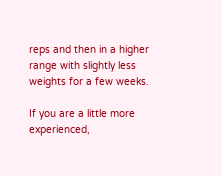reps and then in a higher range with slightly less weights for a few weeks.

If you are a little more experienced,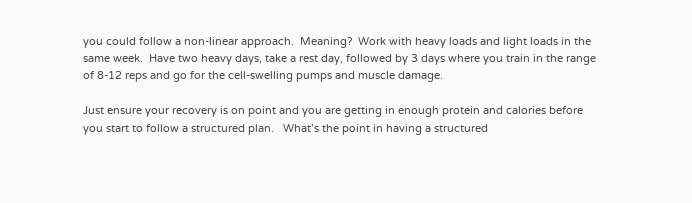you could follow a non-linear approach.  Meaning?  Work with heavy loads and light loads in the same week.  Have two heavy days, take a rest day, followed by 3 days where you train in the range of 8-12 reps and go for the cell-swelling pumps and muscle damage.

Just ensure your recovery is on point and you are getting in enough protein and calories before you start to follow a structured plan.   What’s the point in having a structured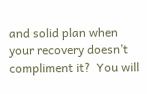and solid plan when your recovery doesn’t compliment it?  You will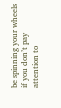be spinning your wheels if you don’t pay attention to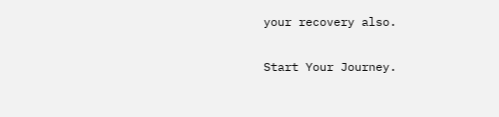your recovery also.

Start Your Journey.